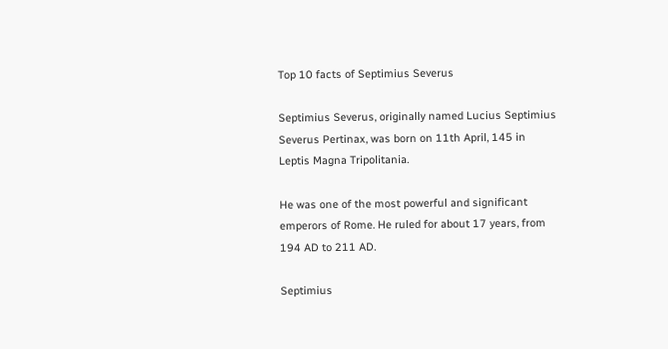Top 10 facts of Septimius Severus

Septimius Severus, originally named Lucius Septimius Severus Pertinax, was born on 11th April, 145 in Leptis Magna Tripolitania.

He was one of the most powerful and significant emperors of Rome. He ruled for about 17 years, from 194 AD to 211 AD.

Septimius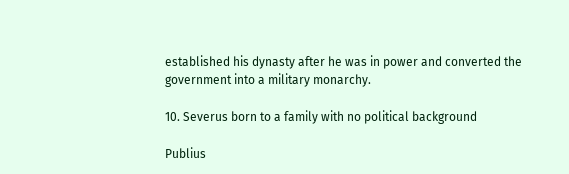established his dynasty after he was in power and converted the government into a military monarchy.

10. Severus born to a family with no political background

Publius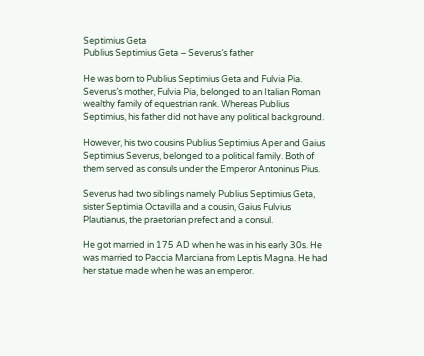Septimius Geta
Publius Septimius Geta – Severus’s father

He was born to Publius Septimius Geta and Fulvia Pia. Severus’s mother, Fulvia Pia, belonged to an Italian Roman wealthy family of equestrian rank. Whereas Publius Septimius, his father did not have any political background.

However, his two cousins Publius Septimius Aper and Gaius Septimius Severus, belonged to a political family. Both of them served as consuls under the Emperor Antoninus Pius.

Severus had two siblings namely Publius Septimius Geta, sister Septimia Octavilla and a cousin, Gaius Fulvius Plautianus, the praetorian prefect and a consul.

He got married in 175 AD when he was in his early 30s. He was married to Paccia Marciana from Leptis Magna. He had her statue made when he was an emperor.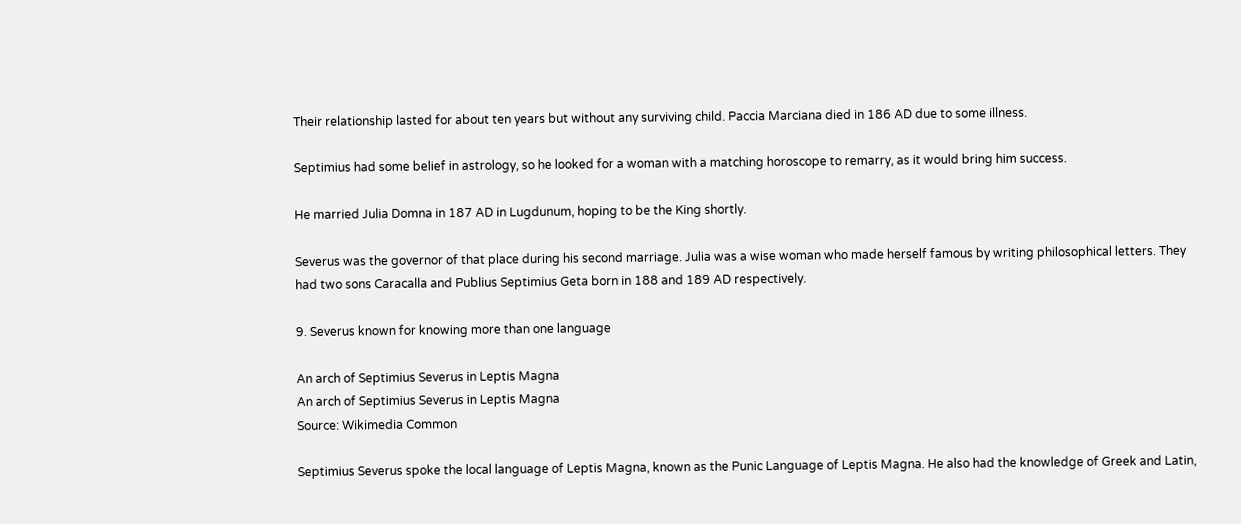Their relationship lasted for about ten years but without any surviving child. Paccia Marciana died in 186 AD due to some illness.

Septimius had some belief in astrology, so he looked for a woman with a matching horoscope to remarry, as it would bring him success.

He married Julia Domna in 187 AD in Lugdunum, hoping to be the King shortly.

Severus was the governor of that place during his second marriage. Julia was a wise woman who made herself famous by writing philosophical letters. They had two sons Caracalla and Publius Septimius Geta born in 188 and 189 AD respectively.

9. Severus known for knowing more than one language

An arch of Septimius Severus in Leptis Magna
An arch of Septimius Severus in Leptis Magna
Source: Wikimedia Common

Septimius Severus spoke the local language of Leptis Magna, known as the Punic Language of Leptis Magna. He also had the knowledge of Greek and Latin,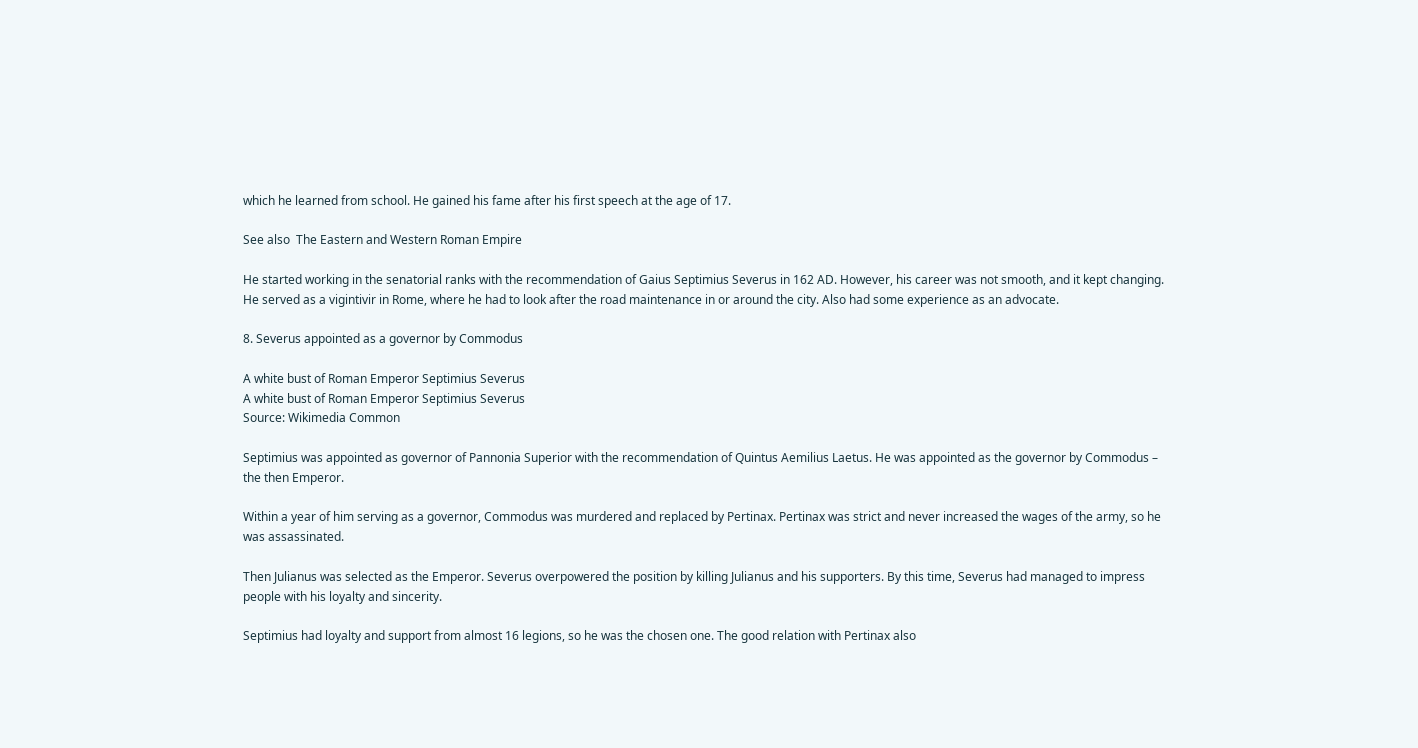which he learned from school. He gained his fame after his first speech at the age of 17.

See also  The Eastern and Western Roman Empire

He started working in the senatorial ranks with the recommendation of Gaius Septimius Severus in 162 AD. However, his career was not smooth, and it kept changing. He served as a vigintivir in Rome, where he had to look after the road maintenance in or around the city. Also had some experience as an advocate.

8. Severus appointed as a governor by Commodus

A white bust of Roman Emperor Septimius Severus
A white bust of Roman Emperor Septimius Severus
Source: Wikimedia Common

Septimius was appointed as governor of Pannonia Superior with the recommendation of Quintus Aemilius Laetus. He was appointed as the governor by Commodus – the then Emperor.

Within a year of him serving as a governor, Commodus was murdered and replaced by Pertinax. Pertinax was strict and never increased the wages of the army, so he was assassinated.

Then Julianus was selected as the Emperor. Severus overpowered the position by killing Julianus and his supporters. By this time, Severus had managed to impress people with his loyalty and sincerity.

Septimius had loyalty and support from almost 16 legions, so he was the chosen one. The good relation with Pertinax also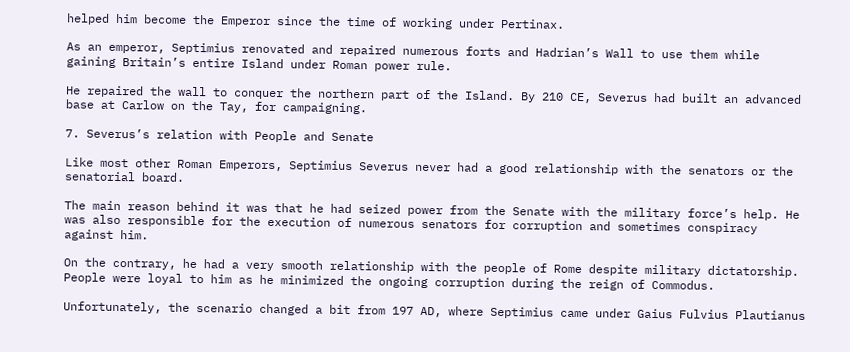helped him become the Emperor since the time of working under Pertinax.

As an emperor, Septimius renovated and repaired numerous forts and Hadrian’s Wall to use them while gaining Britain’s entire Island under Roman power rule.

He repaired the wall to conquer the northern part of the Island. By 210 CE, Severus had built an advanced base at Carlow on the Tay, for campaigning.

7. Severus’s relation with People and Senate

Like most other Roman Emperors, Septimius Severus never had a good relationship with the senators or the senatorial board.

The main reason behind it was that he had seized power from the Senate with the military force’s help. He was also responsible for the execution of numerous senators for corruption and sometimes conspiracy against him.

On the contrary, he had a very smooth relationship with the people of Rome despite military dictatorship. People were loyal to him as he minimized the ongoing corruption during the reign of Commodus.

Unfortunately, the scenario changed a bit from 197 AD, where Septimius came under Gaius Fulvius Plautianus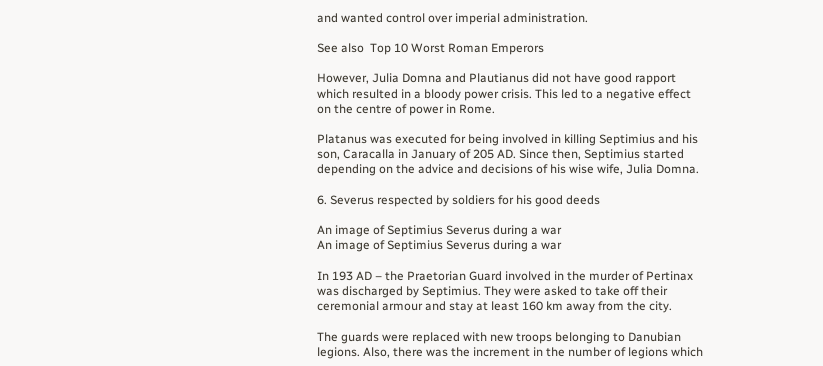and wanted control over imperial administration.

See also  Top 10 Worst Roman Emperors

However, Julia Domna and Plautianus did not have good rapport which resulted in a bloody power crisis. This led to a negative effect on the centre of power in Rome.

Platanus was executed for being involved in killing Septimius and his son, Caracalla in January of 205 AD. Since then, Septimius started depending on the advice and decisions of his wise wife, Julia Domna.

6. Severus respected by soldiers for his good deeds

An image of Septimius Severus during a war
An image of Septimius Severus during a war

In 193 AD – the Praetorian Guard involved in the murder of Pertinax was discharged by Septimius. They were asked to take off their ceremonial armour and stay at least 160 km away from the city.

The guards were replaced with new troops belonging to Danubian legions. Also, there was the increment in the number of legions which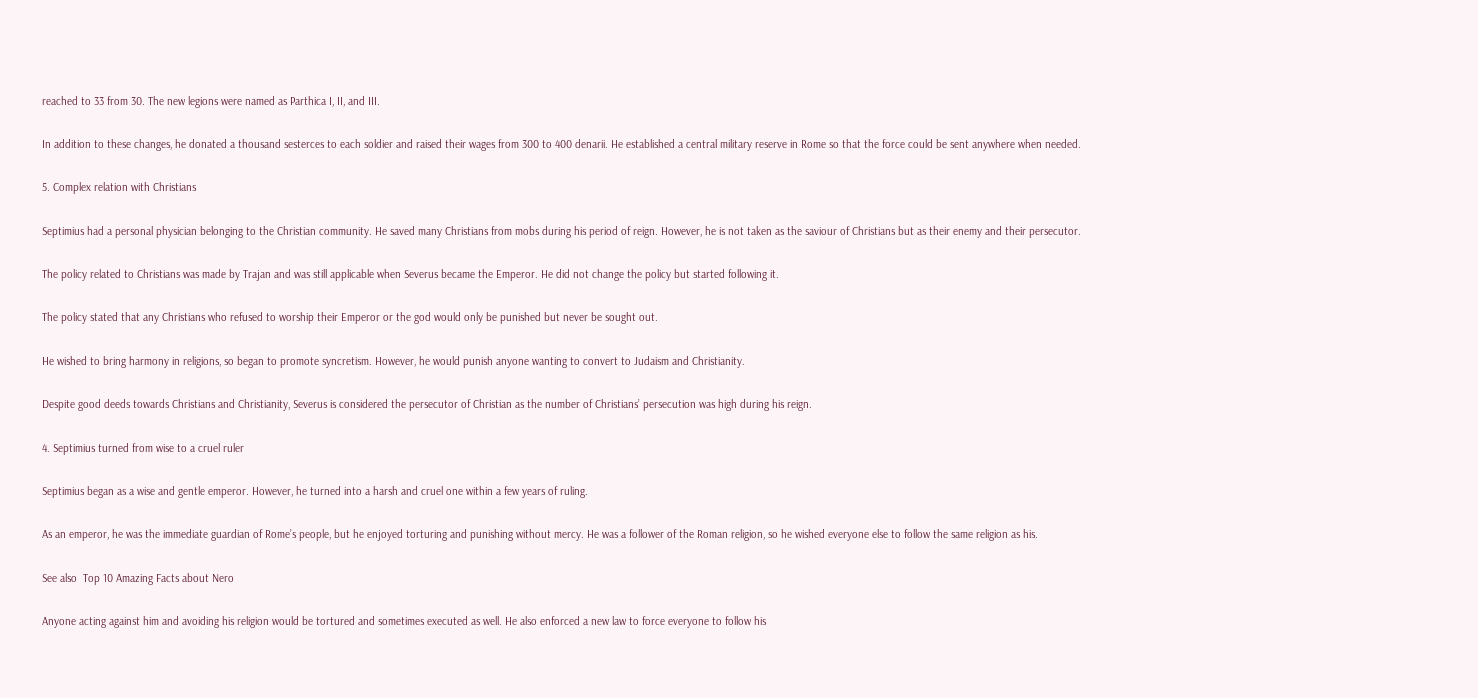reached to 33 from 30. The new legions were named as Parthica I, II, and III.

In addition to these changes, he donated a thousand sesterces to each soldier and raised their wages from 300 to 400 denarii. He established a central military reserve in Rome so that the force could be sent anywhere when needed.

5. Complex relation with Christians

Septimius had a personal physician belonging to the Christian community. He saved many Christians from mobs during his period of reign. However, he is not taken as the saviour of Christians but as their enemy and their persecutor.

The policy related to Christians was made by Trajan and was still applicable when Severus became the Emperor. He did not change the policy but started following it.

The policy stated that any Christians who refused to worship their Emperor or the god would only be punished but never be sought out.

He wished to bring harmony in religions, so began to promote syncretism. However, he would punish anyone wanting to convert to Judaism and Christianity.

Despite good deeds towards Christians and Christianity, Severus is considered the persecutor of Christian as the number of Christians’ persecution was high during his reign.

4. Septimius turned from wise to a cruel ruler

Septimius began as a wise and gentle emperor. However, he turned into a harsh and cruel one within a few years of ruling.

As an emperor, he was the immediate guardian of Rome’s people, but he enjoyed torturing and punishing without mercy. He was a follower of the Roman religion, so he wished everyone else to follow the same religion as his.

See also  Top 10 Amazing Facts about Nero

Anyone acting against him and avoiding his religion would be tortured and sometimes executed as well. He also enforced a new law to force everyone to follow his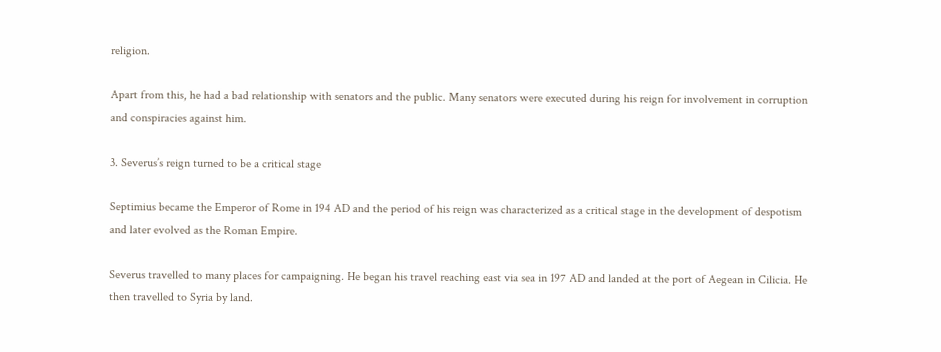religion.

Apart from this, he had a bad relationship with senators and the public. Many senators were executed during his reign for involvement in corruption and conspiracies against him.

3. Severus’s reign turned to be a critical stage

Septimius became the Emperor of Rome in 194 AD and the period of his reign was characterized as a critical stage in the development of despotism and later evolved as the Roman Empire.

Severus travelled to many places for campaigning. He began his travel reaching east via sea in 197 AD and landed at the port of Aegean in Cilicia. He then travelled to Syria by land.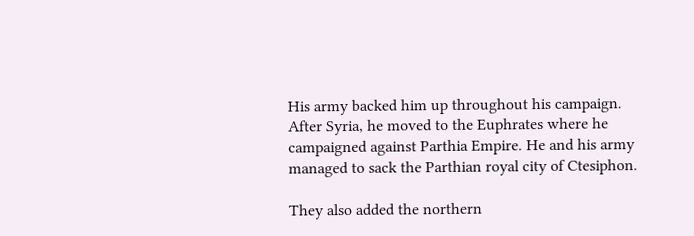His army backed him up throughout his campaign. After Syria, he moved to the Euphrates where he campaigned against Parthia Empire. He and his army managed to sack the Parthian royal city of Ctesiphon.

They also added the northern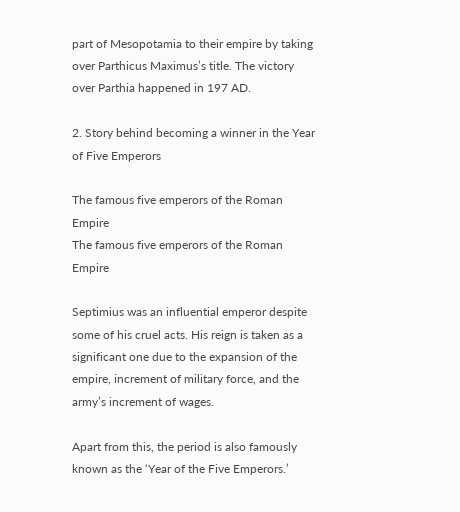part of Mesopotamia to their empire by taking over Parthicus Maximus’s title. The victory over Parthia happened in 197 AD.

2. Story behind becoming a winner in the Year of Five Emperors

The famous five emperors of the Roman Empire
The famous five emperors of the Roman Empire

Septimius was an influential emperor despite some of his cruel acts. His reign is taken as a significant one due to the expansion of the empire, increment of military force, and the army’s increment of wages.

Apart from this, the period is also famously known as the ‘Year of the Five Emperors.’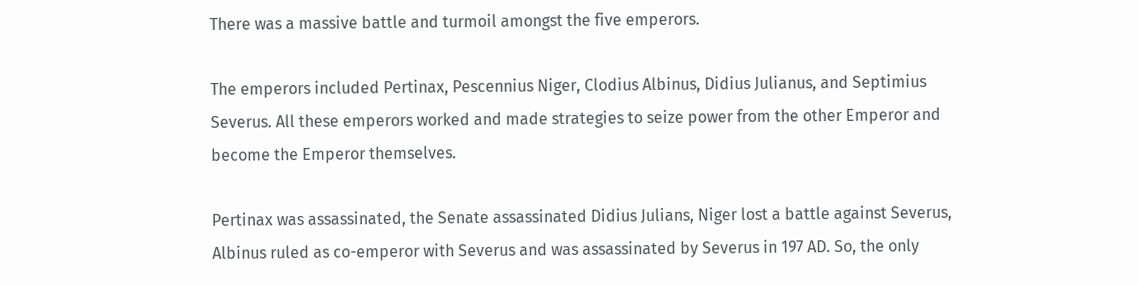There was a massive battle and turmoil amongst the five emperors.

The emperors included Pertinax, Pescennius Niger, Clodius Albinus, Didius Julianus, and Septimius Severus. All these emperors worked and made strategies to seize power from the other Emperor and become the Emperor themselves.

Pertinax was assassinated, the Senate assassinated Didius Julians, Niger lost a battle against Severus, Albinus ruled as co-emperor with Severus and was assassinated by Severus in 197 AD. So, the only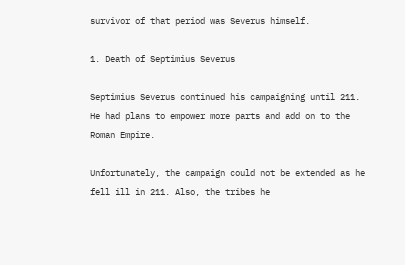survivor of that period was Severus himself.

1. Death of Septimius Severus

Septimius Severus continued his campaigning until 211. He had plans to empower more parts and add on to the Roman Empire.

Unfortunately, the campaign could not be extended as he fell ill in 211. Also, the tribes he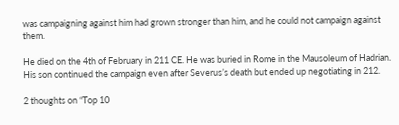was campaigning against him had grown stronger than him, and he could not campaign against them.

He died on the 4th of February in 211 CE. He was buried in Rome in the Mausoleum of Hadrian. His son continued the campaign even after Severus’s death but ended up negotiating in 212.

2 thoughts on “Top 10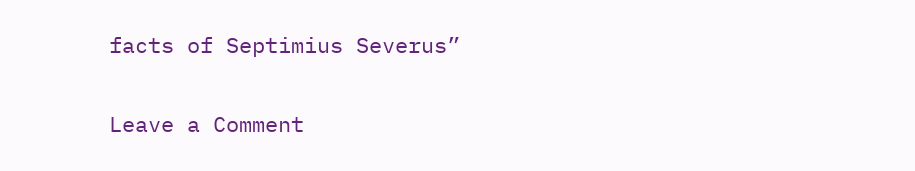facts of Septimius Severus”

Leave a Comment